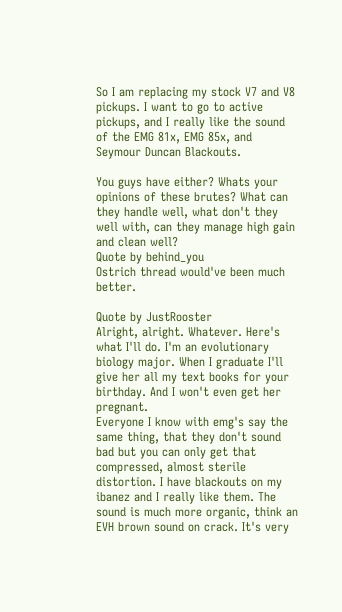So I am replacing my stock V7 and V8 pickups. I want to go to active pickups, and I really like the sound of the EMG 81x, EMG 85x, and Seymour Duncan Blackouts.

You guys have either? Whats your opinions of these brutes? What can they handle well, what don't they well with, can they manage high gain and clean well?
Quote by behind_you
Ostrich thread would've been much better.

Quote by JustRooster
Alright, alright. Whatever. Here's what I'll do. I'm an evolutionary biology major. When I graduate I'll give her all my text books for your birthday. And I won't even get her pregnant.
Everyone I know with emg's say the same thing, that they don't sound bad but you can only get that compressed, almost sterile distortion. I have blackouts on my ibanez and I really like them. The sound is much more organic, think an EVH brown sound on crack. It's very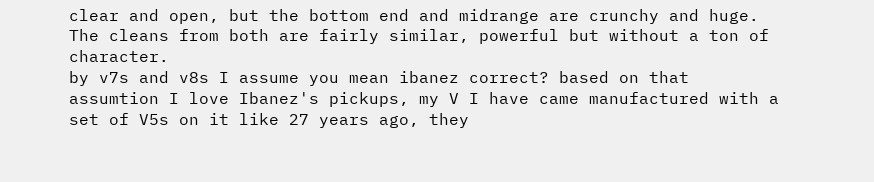clear and open, but the bottom end and midrange are crunchy and huge. The cleans from both are fairly similar, powerful but without a ton of character.
by v7s and v8s I assume you mean ibanez correct? based on that assumtion I love Ibanez's pickups, my V I have came manufactured with a set of V5s on it like 27 years ago, they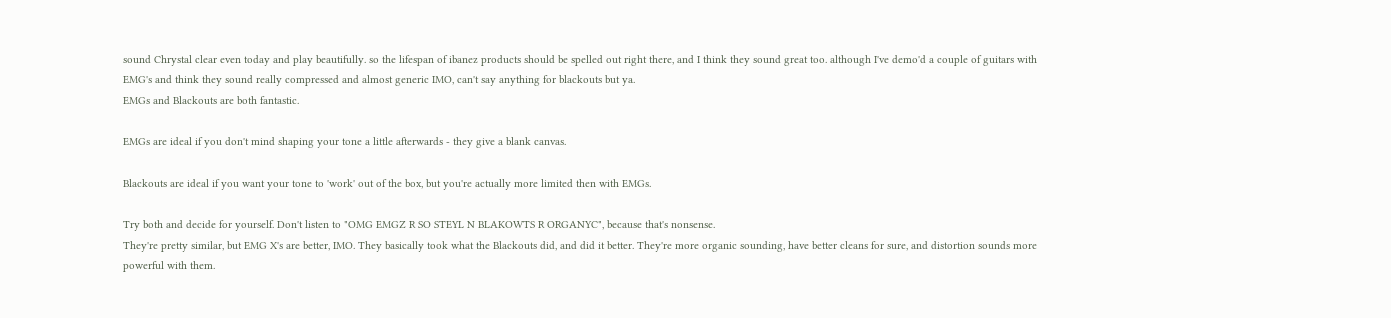sound Chrystal clear even today and play beautifully. so the lifespan of ibanez products should be spelled out right there, and I think they sound great too. although I've demo'd a couple of guitars with EMG's and think they sound really compressed and almost generic IMO, can't say anything for blackouts but ya.
EMGs and Blackouts are both fantastic.

EMGs are ideal if you don't mind shaping your tone a little afterwards - they give a blank canvas.

Blackouts are ideal if you want your tone to 'work' out of the box, but you're actually more limited then with EMGs.

Try both and decide for yourself. Don't listen to "OMG EMGZ R SO STEYL N BLAKOWTS R ORGANYC", because that's nonsense.
They're pretty similar, but EMG X's are better, IMO. They basically took what the Blackouts did, and did it better. They're more organic sounding, have better cleans for sure, and distortion sounds more powerful with them.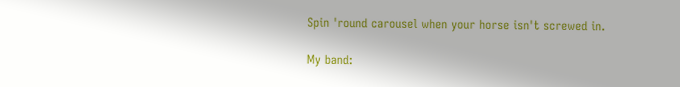Spin 'round carousel when your horse isn't screwed in.

My band: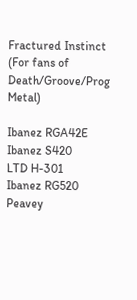Fractured Instinct
(For fans of Death/Groove/Prog Metal)

Ibanez RGA42E
Ibanez S420
LTD H-301
Ibanez RG520
Peavey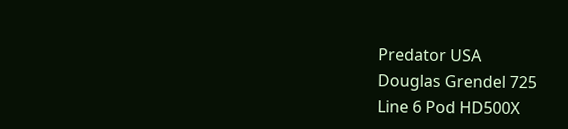Predator USA
Douglas Grendel 725
Line 6 Pod HD500X